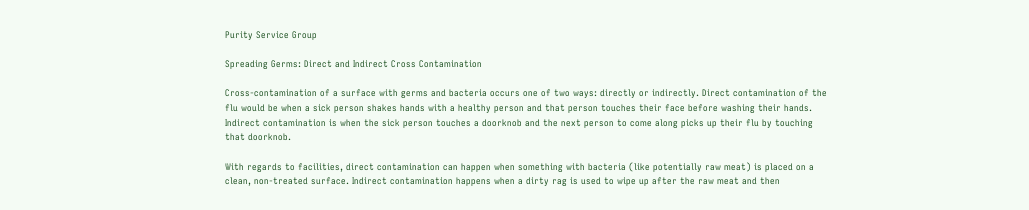Purity Service Group

Spreading Germs: Direct and Indirect Cross Contamination

Cross-contamination of a surface with germs and bacteria occurs one of two ways: directly or indirectly. Direct contamination of the flu would be when a sick person shakes hands with a healthy person and that person touches their face before washing their hands. Indirect contamination is when the sick person touches a doorknob and the next person to come along picks up their flu by touching that doorknob.

With regards to facilities, direct contamination can happen when something with bacteria (like potentially raw meat) is placed on a clean, non-treated surface. Indirect contamination happens when a dirty rag is used to wipe up after the raw meat and then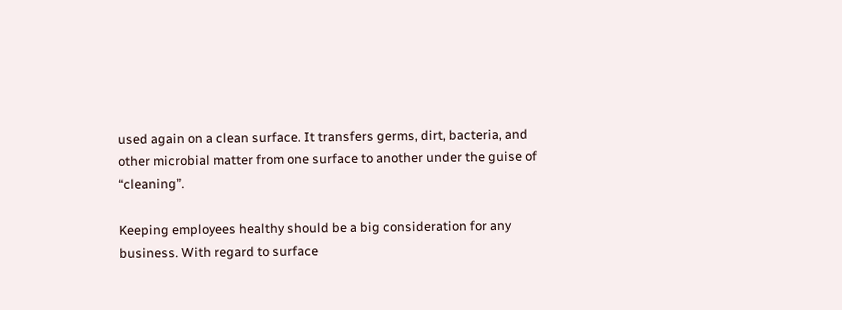used again on a clean surface. It transfers germs, dirt, bacteria, and other microbial matter from one surface to another under the guise of “cleaning”.

Keeping employees healthy should be a big consideration for any business. With regard to surface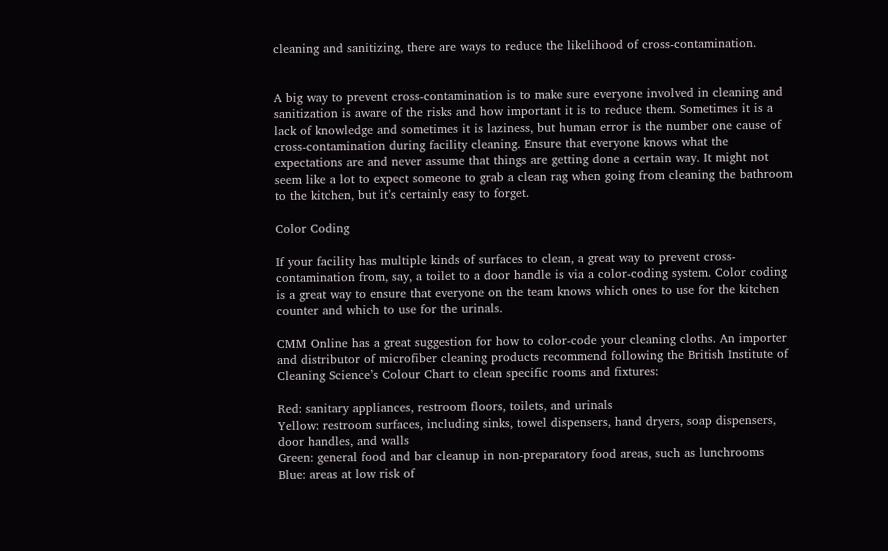cleaning and sanitizing, there are ways to reduce the likelihood of cross-contamination.


A big way to prevent cross-contamination is to make sure everyone involved in cleaning and sanitization is aware of the risks and how important it is to reduce them. Sometimes it is a lack of knowledge and sometimes it is laziness, but human error is the number one cause of cross-contamination during facility cleaning. Ensure that everyone knows what the expectations are and never assume that things are getting done a certain way. It might not seem like a lot to expect someone to grab a clean rag when going from cleaning the bathroom to the kitchen, but it’s certainly easy to forget.

Color Coding

If your facility has multiple kinds of surfaces to clean, a great way to prevent cross-contamination from, say, a toilet to a door handle is via a color-coding system. Color coding is a great way to ensure that everyone on the team knows which ones to use for the kitchen counter and which to use for the urinals.

CMM Online has a great suggestion for how to color-code your cleaning cloths. An importer and distributor of microfiber cleaning products recommend following the British Institute of Cleaning Science’s Colour Chart to clean specific rooms and fixtures:

Red: sanitary appliances, restroom floors, toilets, and urinals
Yellow: restroom surfaces, including sinks, towel dispensers, hand dryers, soap dispensers, door handles, and walls
Green: general food and bar cleanup in non-preparatory food areas, such as lunchrooms
Blue: areas at low risk of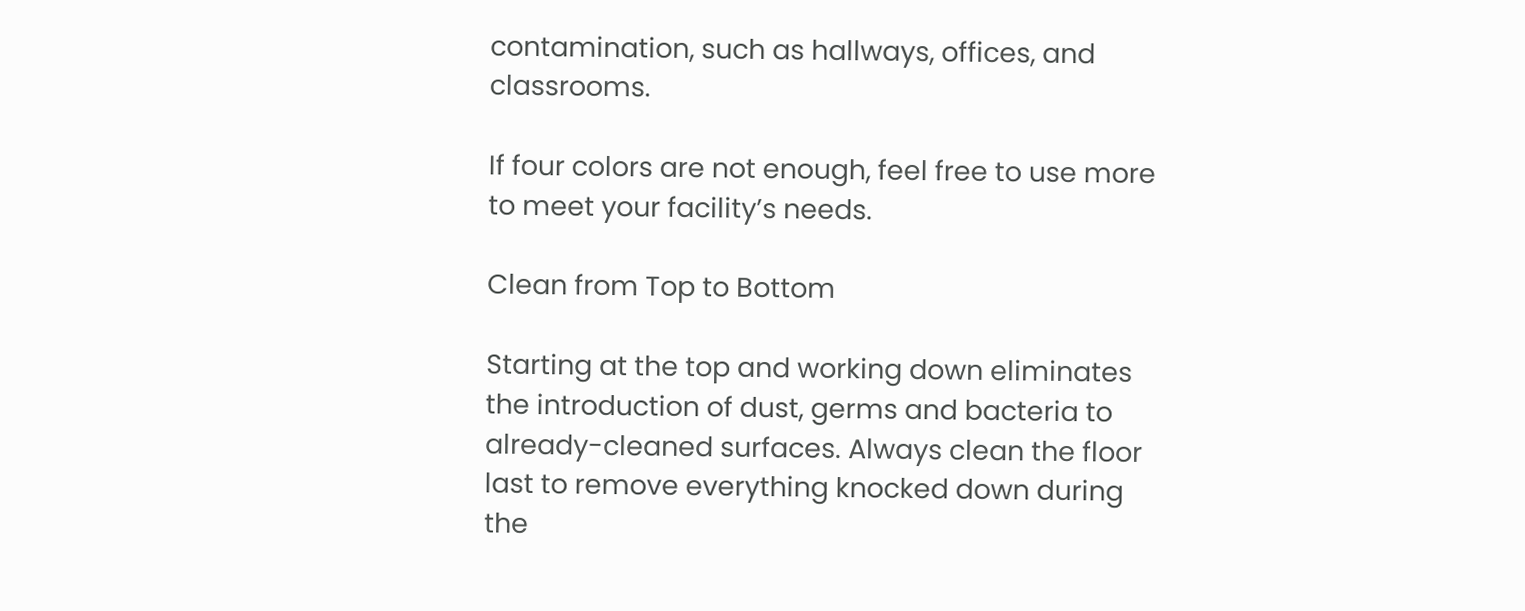contamination, such as hallways, offices, and classrooms.

If four colors are not enough, feel free to use more to meet your facility’s needs.

Clean from Top to Bottom

Starting at the top and working down eliminates the introduction of dust, germs and bacteria to already-cleaned surfaces. Always clean the floor last to remove everything knocked down during the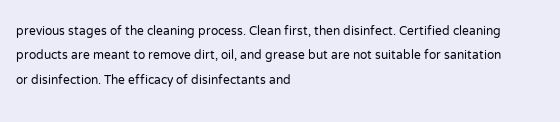previous stages of the cleaning process. Clean first, then disinfect. Certified cleaning products are meant to remove dirt, oil, and grease but are not suitable for sanitation or disinfection. The efficacy of disinfectants and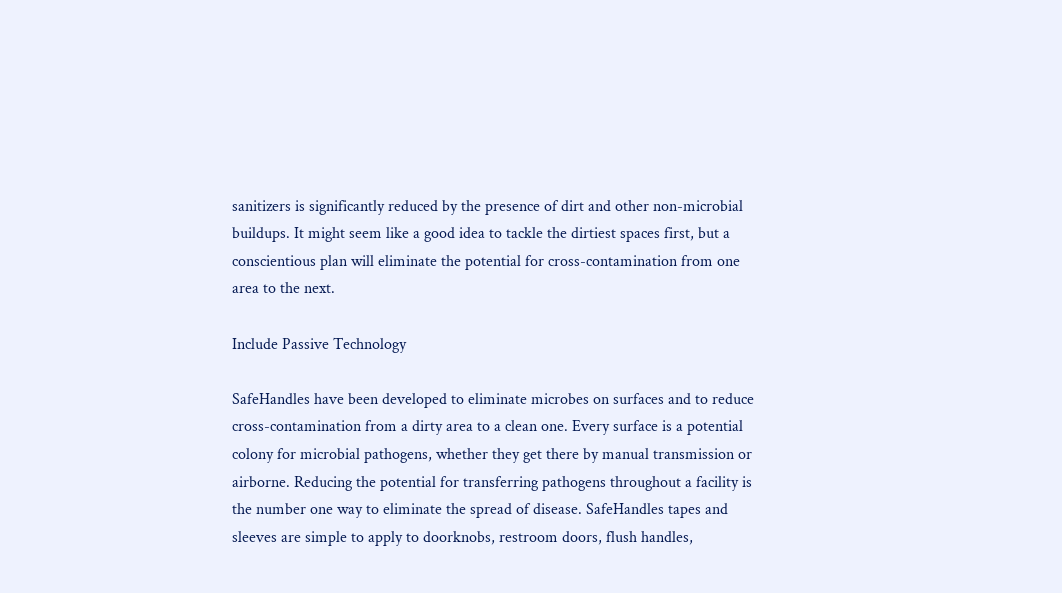sanitizers is significantly reduced by the presence of dirt and other non-microbial buildups. It might seem like a good idea to tackle the dirtiest spaces first, but a conscientious plan will eliminate the potential for cross-contamination from one area to the next.

Include Passive Technology

SafeHandles have been developed to eliminate microbes on surfaces and to reduce cross-contamination from a dirty area to a clean one. Every surface is a potential colony for microbial pathogens, whether they get there by manual transmission or airborne. Reducing the potential for transferring pathogens throughout a facility is the number one way to eliminate the spread of disease. SafeHandles tapes and sleeves are simple to apply to doorknobs, restroom doors, flush handles,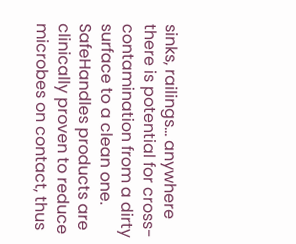sinks, railings… anywhere there is potential for cross-contamination from a dirty surface to a clean one. SafeHandles products are clinically proven to reduce microbes on contact, thus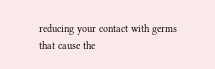reducing your contact with germs that cause the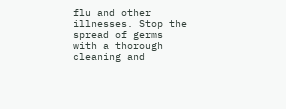flu and other illnesses. Stop the spread of germs with a thorough cleaning and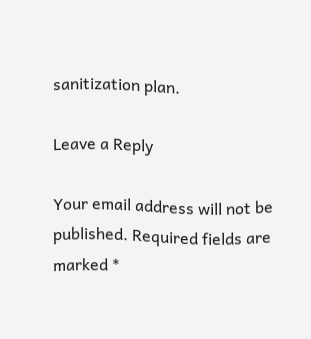sanitization plan.

Leave a Reply

Your email address will not be published. Required fields are marked *